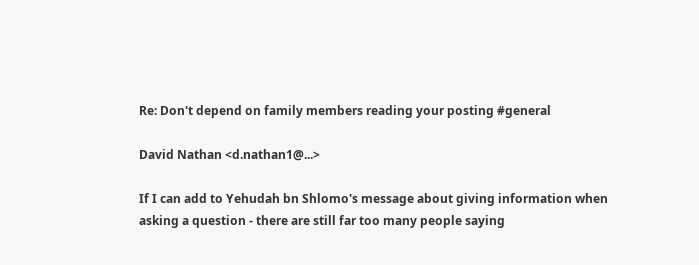Re: Don't depend on family members reading your posting #general

David Nathan <d.nathan1@...>

If I can add to Yehudah bn Shlomo's message about giving information when
asking a question - there are still far too many people saying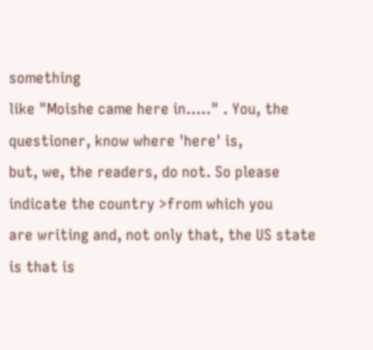something
like "Moishe came here in....." . You, the questioner, know where 'here' is,
but, we, the readers, do not. So please indicate the country >from which you
are writing and, not only that, the US state is that is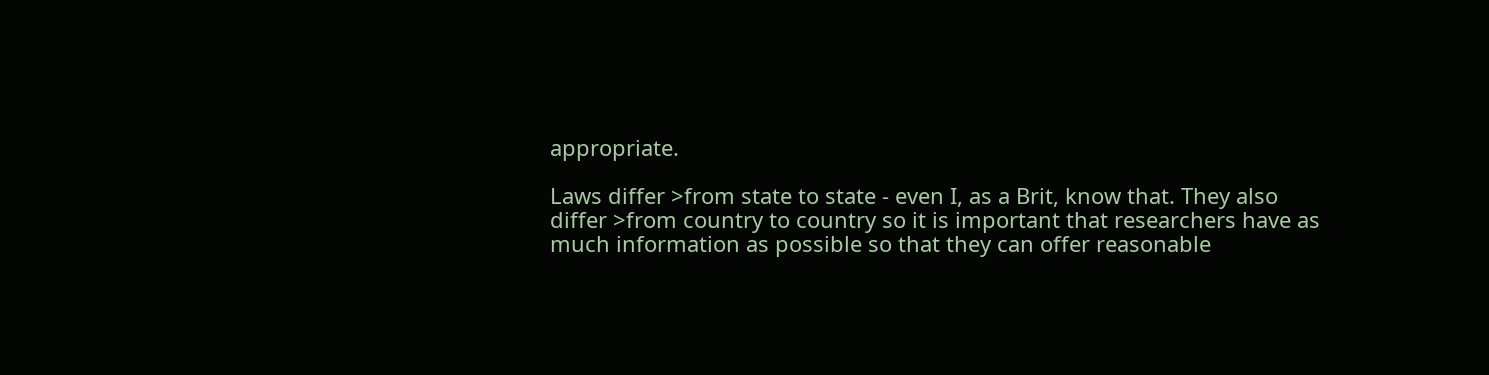appropriate.

Laws differ >from state to state - even I, as a Brit, know that. They also
differ >from country to country so it is important that researchers have as
much information as possible so that they can offer reasonable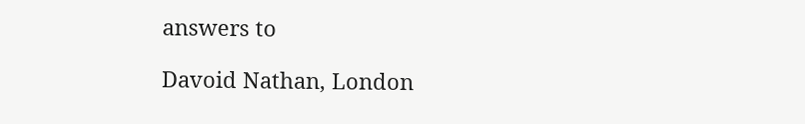answers to

Davoid Nathan, London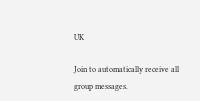UK

Join to automatically receive all group messages.